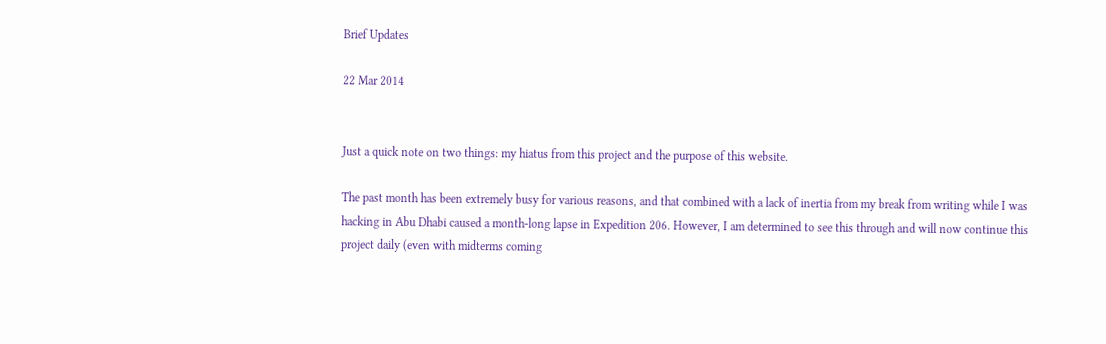Brief Updates

22 Mar 2014


Just a quick note on two things: my hiatus from this project and the purpose of this website.

The past month has been extremely busy for various reasons, and that combined with a lack of inertia from my break from writing while I was hacking in Abu Dhabi caused a month-long lapse in Expedition 206. However, I am determined to see this through and will now continue this project daily (even with midterms coming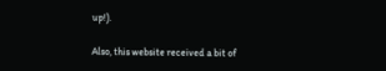up!).

Also, this website received a bit of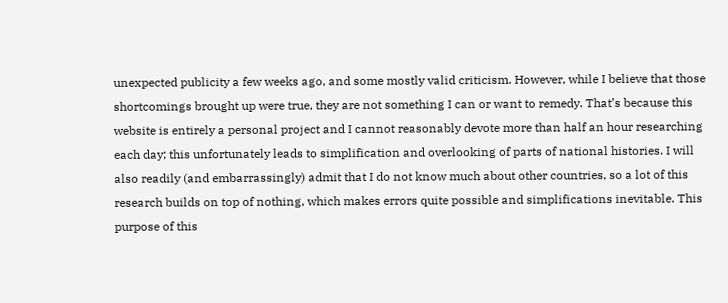unexpected publicity a few weeks ago, and some mostly valid criticism. However, while I believe that those shortcomings brought up were true, they are not something I can or want to remedy. That’s because this website is entirely a personal project and I cannot reasonably devote more than half an hour researching each day; this unfortunately leads to simplification and overlooking of parts of national histories. I will also readily (and embarrassingly) admit that I do not know much about other countries, so a lot of this research builds on top of nothing, which makes errors quite possible and simplifications inevitable. This purpose of this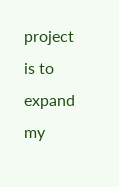project is to expand my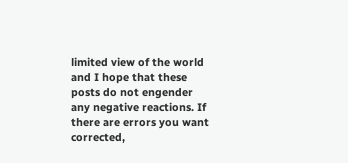limited view of the world and I hope that these posts do not engender any negative reactions. If there are errors you want corrected,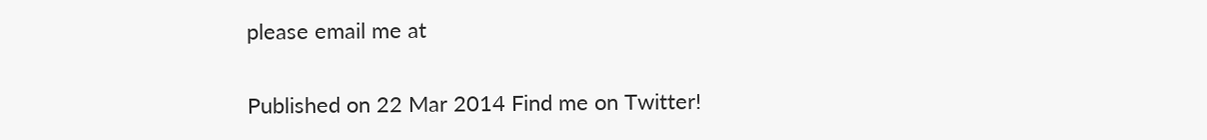please email me at

Published on 22 Mar 2014 Find me on Twitter!